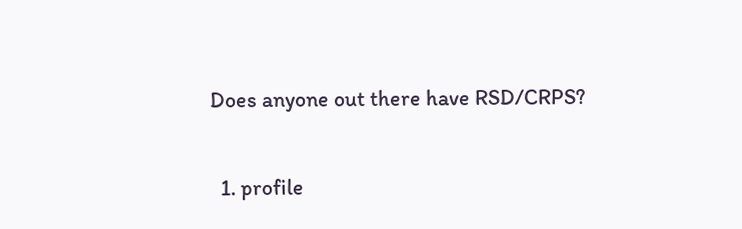Does anyone out there have RSD/CRPS?

  1. profile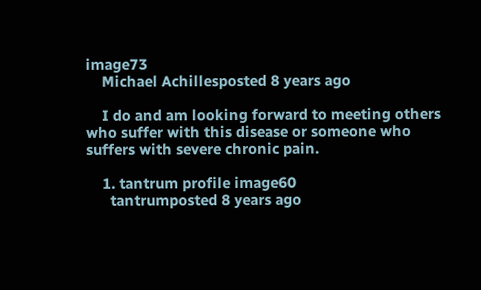image73
    Michael Achillesposted 8 years ago

    I do and am looking forward to meeting others who suffer with this disease or someone who suffers with severe chronic pain.

    1. tantrum profile image60
      tantrumposted 8 years ago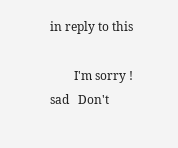in reply to this

        I'm sorry ! sad   Don't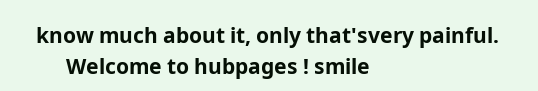know much about it, only that'svery painful.
      Welcome to hubpages ! smile